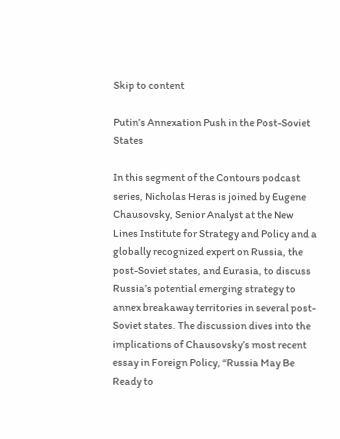Skip to content

Putin’s Annexation Push in the Post-Soviet States

In this segment of the Contours podcast series, Nicholas Heras is joined by Eugene Chausovsky, Senior Analyst at the New Lines Institute for Strategy and Policy and a globally recognized expert on Russia, the post-Soviet states, and Eurasia, to discuss Russia’s potential emerging strategy to annex breakaway territories in several post-Soviet states. The discussion dives into the implications of Chausovsky’s most recent essay in Foreign Policy, “Russia May Be Ready to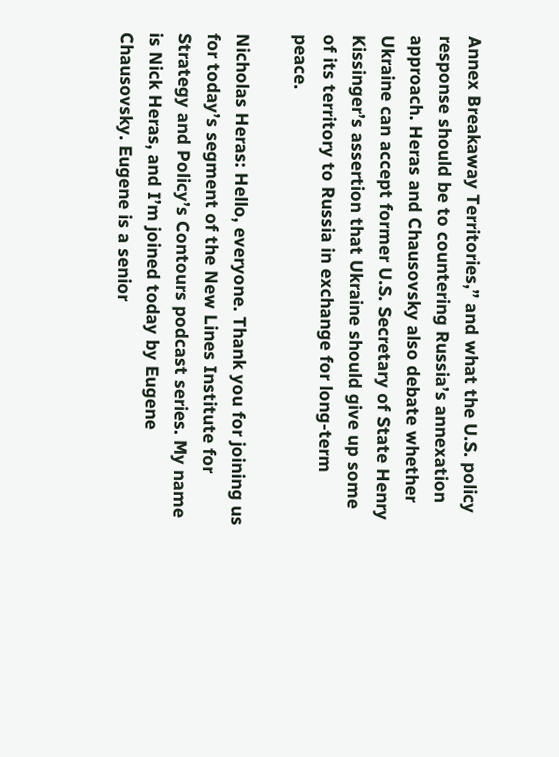Annex Breakaway Territories,” and what the U.S. policy response should be to countering Russia’s annexation approach. Heras and Chausovsky also debate whether Ukraine can accept former U.S. Secretary of State Henry Kissinger’s assertion that Ukraine should give up some of its territory to Russia in exchange for long-term peace.

Nicholas Heras: Hello, everyone. Thank you for joining us for today’s segment of the New Lines Institute for Strategy and Policy’s Contours podcast series. My name is Nick Heras, and I’m joined today by Eugene Chausovsky. Eugene is a senior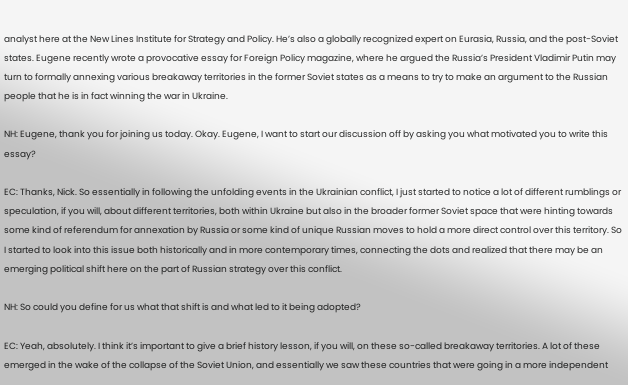analyst here at the New Lines Institute for Strategy and Policy. He’s also a globally recognized expert on Eurasia, Russia, and the post-Soviet states. Eugene recently wrote a provocative essay for Foreign Policy magazine, where he argued the Russia’s President Vladimir Putin may turn to formally annexing various breakaway territories in the former Soviet states as a means to try to make an argument to the Russian people that he is in fact winning the war in Ukraine.

NH: Eugene, thank you for joining us today. Okay. Eugene, I want to start our discussion off by asking you what motivated you to write this essay?

EC: Thanks, Nick. So essentially in following the unfolding events in the Ukrainian conflict, I just started to notice a lot of different rumblings or speculation, if you will, about different territories, both within Ukraine but also in the broader former Soviet space that were hinting towards some kind of referendum for annexation by Russia or some kind of unique Russian moves to hold a more direct control over this territory. So I started to look into this issue both historically and in more contemporary times, connecting the dots and realized that there may be an emerging political shift here on the part of Russian strategy over this conflict.

NH: So could you define for us what that shift is and what led to it being adopted?

EC: Yeah, absolutely. I think it’s important to give a brief history lesson, if you will, on these so-called breakaway territories. A lot of these emerged in the wake of the collapse of the Soviet Union, and essentially we saw these countries that were going in a more independent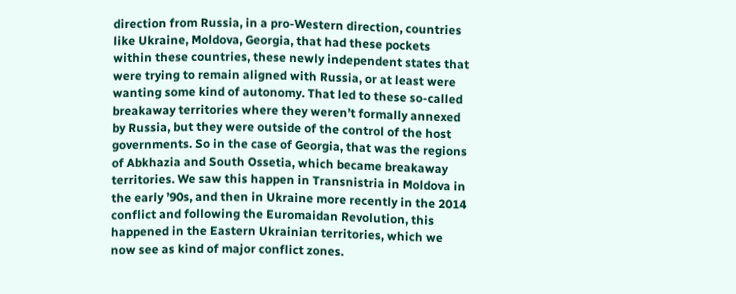direction from Russia, in a pro-Western direction, countries like Ukraine, Moldova, Georgia, that had these pockets within these countries, these newly independent states that were trying to remain aligned with Russia, or at least were wanting some kind of autonomy. That led to these so-called breakaway territories where they weren’t formally annexed by Russia, but they were outside of the control of the host governments. So in the case of Georgia, that was the regions of Abkhazia and South Ossetia, which became breakaway territories. We saw this happen in Transnistria in Moldova in the early ’90s, and then in Ukraine more recently in the 2014 conflict and following the Euromaidan Revolution, this happened in the Eastern Ukrainian territories, which we now see as kind of major conflict zones.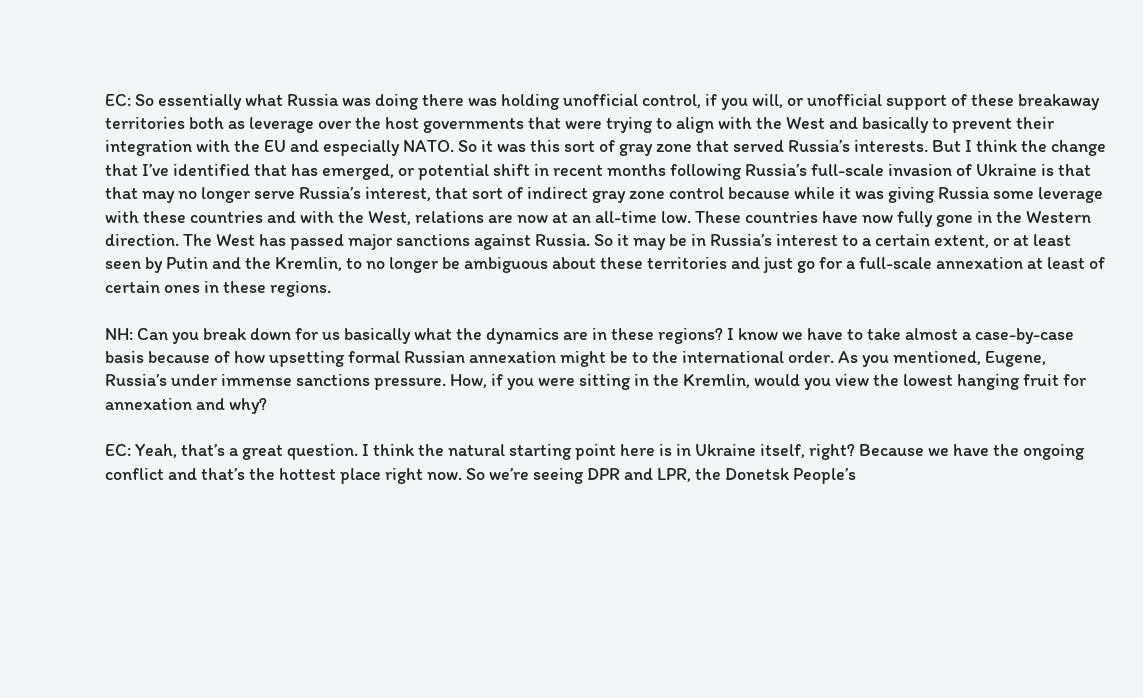EC: So essentially what Russia was doing there was holding unofficial control, if you will, or unofficial support of these breakaway territories both as leverage over the host governments that were trying to align with the West and basically to prevent their integration with the EU and especially NATO. So it was this sort of gray zone that served Russia’s interests. But I think the change that I’ve identified that has emerged, or potential shift in recent months following Russia’s full-scale invasion of Ukraine is that that may no longer serve Russia’s interest, that sort of indirect gray zone control because while it was giving Russia some leverage with these countries and with the West, relations are now at an all-time low. These countries have now fully gone in the Western direction. The West has passed major sanctions against Russia. So it may be in Russia’s interest to a certain extent, or at least seen by Putin and the Kremlin, to no longer be ambiguous about these territories and just go for a full-scale annexation at least of certain ones in these regions.

NH: Can you break down for us basically what the dynamics are in these regions? I know we have to take almost a case-by-case basis because of how upsetting formal Russian annexation might be to the international order. As you mentioned, Eugene, Russia’s under immense sanctions pressure. How, if you were sitting in the Kremlin, would you view the lowest hanging fruit for annexation and why?

EC: Yeah, that’s a great question. I think the natural starting point here is in Ukraine itself, right? Because we have the ongoing conflict and that’s the hottest place right now. So we’re seeing DPR and LPR, the Donetsk People’s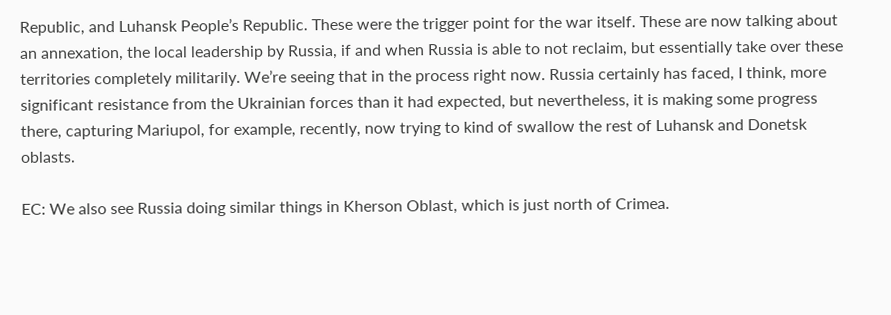Republic, and Luhansk People’s Republic. These were the trigger point for the war itself. These are now talking about an annexation, the local leadership by Russia, if and when Russia is able to not reclaim, but essentially take over these territories completely militarily. We’re seeing that in the process right now. Russia certainly has faced, I think, more significant resistance from the Ukrainian forces than it had expected, but nevertheless, it is making some progress there, capturing Mariupol, for example, recently, now trying to kind of swallow the rest of Luhansk and Donetsk oblasts.

EC: We also see Russia doing similar things in Kherson Oblast, which is just north of Crimea.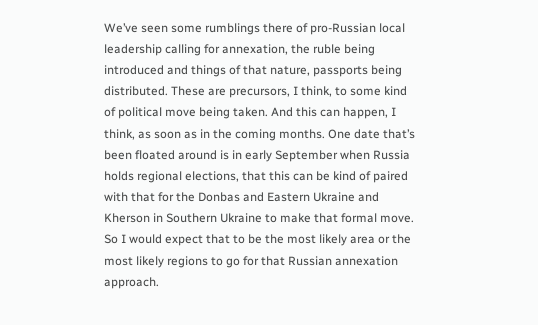We’ve seen some rumblings there of pro-Russian local leadership calling for annexation, the ruble being introduced and things of that nature, passports being distributed. These are precursors, I think, to some kind of political move being taken. And this can happen, I think, as soon as in the coming months. One date that’s been floated around is in early September when Russia holds regional elections, that this can be kind of paired with that for the Donbas and Eastern Ukraine and Kherson in Southern Ukraine to make that formal move. So I would expect that to be the most likely area or the most likely regions to go for that Russian annexation approach.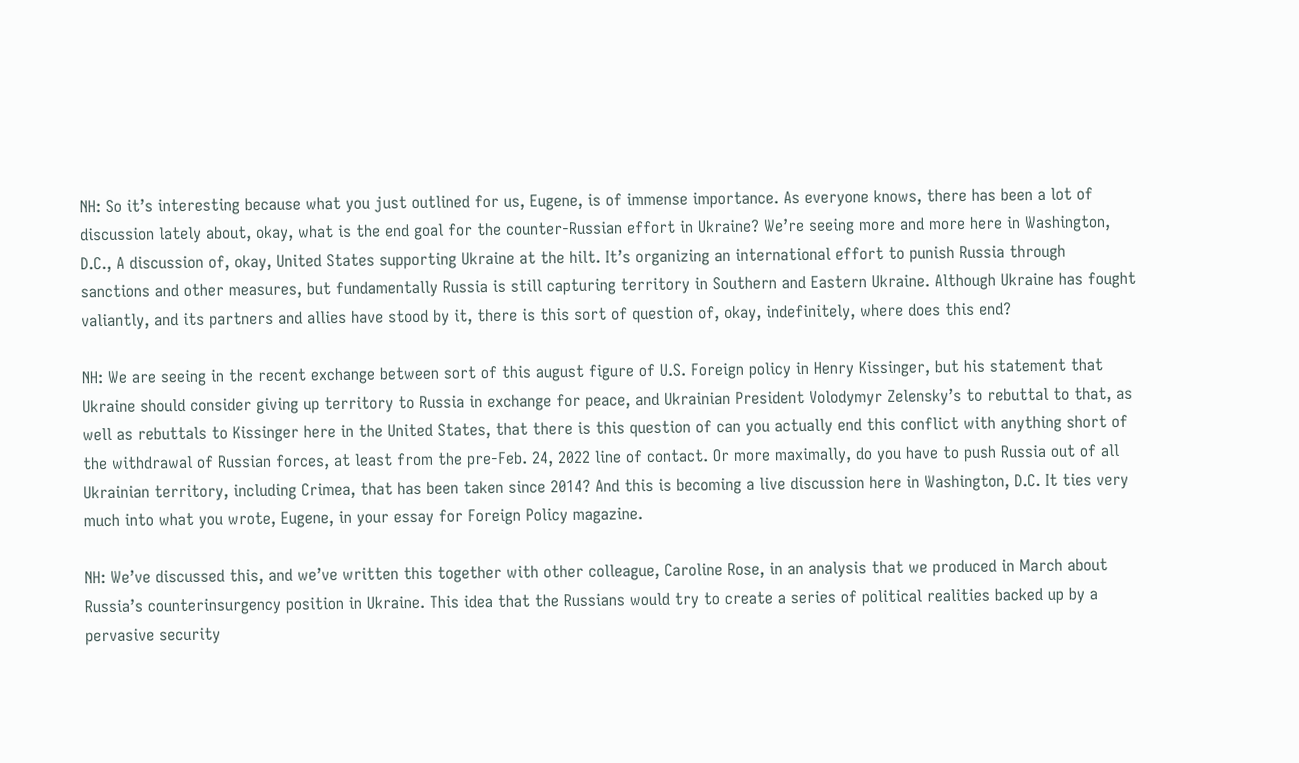NH: So it’s interesting because what you just outlined for us, Eugene, is of immense importance. As everyone knows, there has been a lot of discussion lately about, okay, what is the end goal for the counter-Russian effort in Ukraine? We’re seeing more and more here in Washington, D.C., A discussion of, okay, United States supporting Ukraine at the hilt. It’s organizing an international effort to punish Russia through sanctions and other measures, but fundamentally Russia is still capturing territory in Southern and Eastern Ukraine. Although Ukraine has fought valiantly, and its partners and allies have stood by it, there is this sort of question of, okay, indefinitely, where does this end?

NH: We are seeing in the recent exchange between sort of this august figure of U.S. Foreign policy in Henry Kissinger, but his statement that Ukraine should consider giving up territory to Russia in exchange for peace, and Ukrainian President Volodymyr Zelensky’s to rebuttal to that, as well as rebuttals to Kissinger here in the United States, that there is this question of can you actually end this conflict with anything short of the withdrawal of Russian forces, at least from the pre-Feb. 24, 2022 line of contact. Or more maximally, do you have to push Russia out of all Ukrainian territory, including Crimea, that has been taken since 2014? And this is becoming a live discussion here in Washington, D.C. It ties very much into what you wrote, Eugene, in your essay for Foreign Policy magazine.

NH: We’ve discussed this, and we’ve written this together with other colleague, Caroline Rose, in an analysis that we produced in March about Russia’s counterinsurgency position in Ukraine. This idea that the Russians would try to create a series of political realities backed up by a pervasive security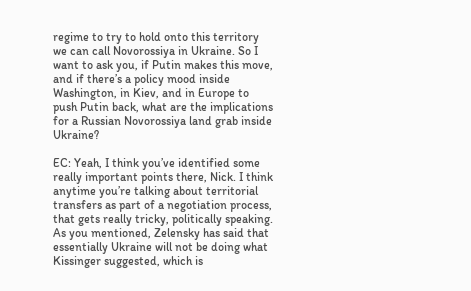regime to try to hold onto this territory we can call Novorossiya in Ukraine. So I want to ask you, if Putin makes this move, and if there’s a policy mood inside Washington, in Kiev, and in Europe to push Putin back, what are the implications for a Russian Novorossiya land grab inside Ukraine?

EC: Yeah, I think you’ve identified some really important points there, Nick. I think anytime you’re talking about territorial transfers as part of a negotiation process, that gets really tricky, politically speaking. As you mentioned, Zelensky has said that essentially Ukraine will not be doing what Kissinger suggested, which is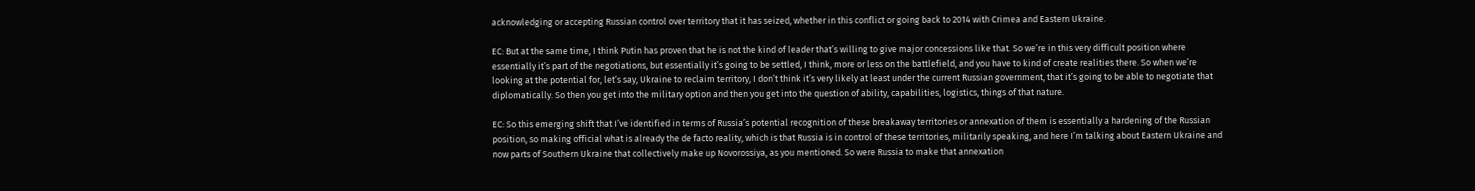acknowledging or accepting Russian control over territory that it has seized, whether in this conflict or going back to 2014 with Crimea and Eastern Ukraine.

EC: But at the same time, I think Putin has proven that he is not the kind of leader that’s willing to give major concessions like that. So we’re in this very difficult position where essentially it’s part of the negotiations, but essentially it’s going to be settled, I think, more or less on the battlefield, and you have to kind of create realities there. So when we’re looking at the potential for, let’s say, Ukraine to reclaim territory, I don’t think it’s very likely at least under the current Russian government, that it’s going to be able to negotiate that diplomatically. So then you get into the military option and then you get into the question of ability, capabilities, logistics, things of that nature.

EC: So this emerging shift that I’ve identified in terms of Russia’s potential recognition of these breakaway territories or annexation of them is essentially a hardening of the Russian position, so making official what is already the de facto reality, which is that Russia is in control of these territories, militarily speaking, and here I’m talking about Eastern Ukraine and now parts of Southern Ukraine that collectively make up Novorossiya, as you mentioned. So were Russia to make that annexation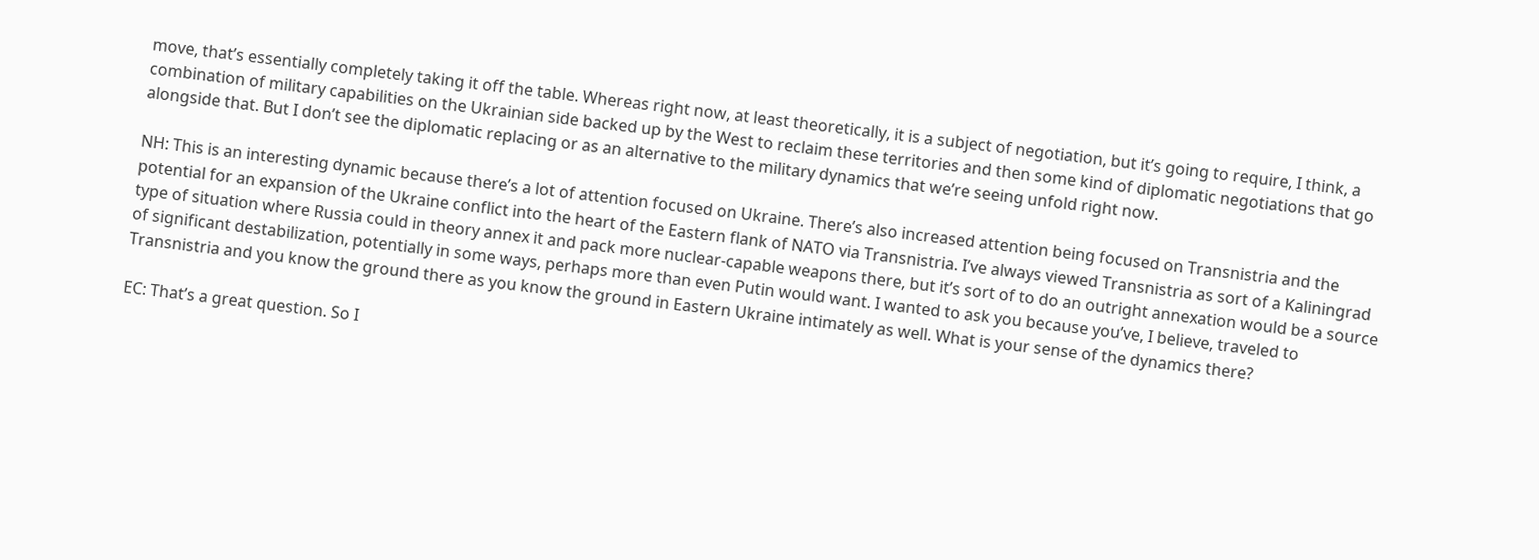move, that’s essentially completely taking it off the table. Whereas right now, at least theoretically, it is a subject of negotiation, but it’s going to require, I think, a combination of military capabilities on the Ukrainian side backed up by the West to reclaim these territories and then some kind of diplomatic negotiations that go alongside that. But I don’t see the diplomatic replacing or as an alternative to the military dynamics that we’re seeing unfold right now.

NH: This is an interesting dynamic because there’s a lot of attention focused on Ukraine. There’s also increased attention being focused on Transnistria and the potential for an expansion of the Ukraine conflict into the heart of the Eastern flank of NATO via Transnistria. I’ve always viewed Transnistria as sort of a Kaliningrad type of situation where Russia could in theory annex it and pack more nuclear-capable weapons there, but it’s sort of to do an outright annexation would be a source of significant destabilization, potentially in some ways, perhaps more than even Putin would want. I wanted to ask you because you’ve, I believe, traveled to Transnistria and you know the ground there as you know the ground in Eastern Ukraine intimately as well. What is your sense of the dynamics there?

EC: That’s a great question. So I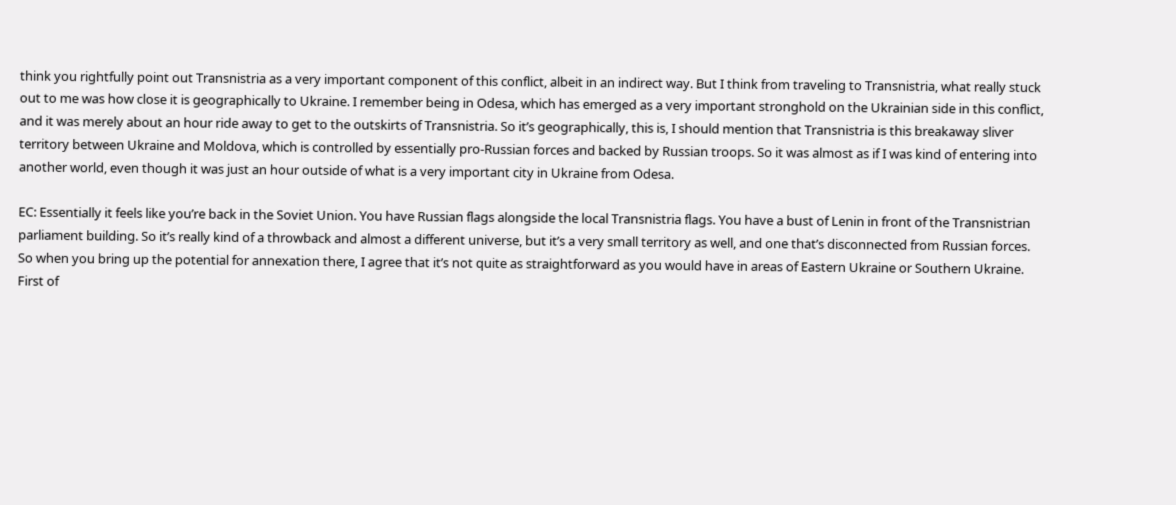think you rightfully point out Transnistria as a very important component of this conflict, albeit in an indirect way. But I think from traveling to Transnistria, what really stuck out to me was how close it is geographically to Ukraine. I remember being in Odesa, which has emerged as a very important stronghold on the Ukrainian side in this conflict, and it was merely about an hour ride away to get to the outskirts of Transnistria. So it’s geographically, this is, I should mention that Transnistria is this breakaway sliver territory between Ukraine and Moldova, which is controlled by essentially pro-Russian forces and backed by Russian troops. So it was almost as if I was kind of entering into another world, even though it was just an hour outside of what is a very important city in Ukraine from Odesa.

EC: Essentially it feels like you’re back in the Soviet Union. You have Russian flags alongside the local Transnistria flags. You have a bust of Lenin in front of the Transnistrian parliament building. So it’s really kind of a throwback and almost a different universe, but it’s a very small territory as well, and one that’s disconnected from Russian forces. So when you bring up the potential for annexation there, I agree that it’s not quite as straightforward as you would have in areas of Eastern Ukraine or Southern Ukraine. First of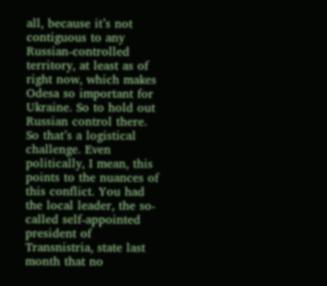all, because it’s not contiguous to any Russian-controlled territory, at least as of right now, which makes Odesa so important for Ukraine. So to hold out Russian control there. So that’s a logistical challenge. Even politically, I mean, this points to the nuances of this conflict. You had the local leader, the so-called self-appointed president of Transnistria, state last month that no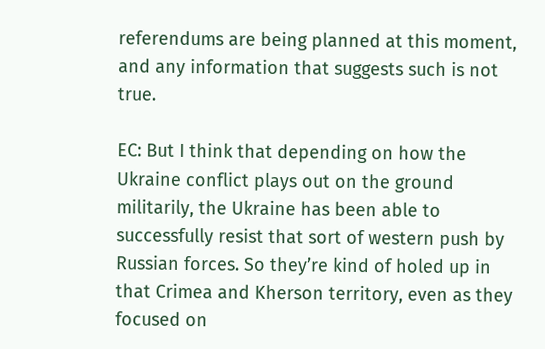referendums are being planned at this moment, and any information that suggests such is not true.

EC: But I think that depending on how the Ukraine conflict plays out on the ground militarily, the Ukraine has been able to successfully resist that sort of western push by Russian forces. So they’re kind of holed up in that Crimea and Kherson territory, even as they focused on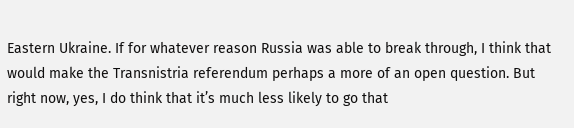Eastern Ukraine. If for whatever reason Russia was able to break through, I think that would make the Transnistria referendum perhaps a more of an open question. But right now, yes, I do think that it’s much less likely to go that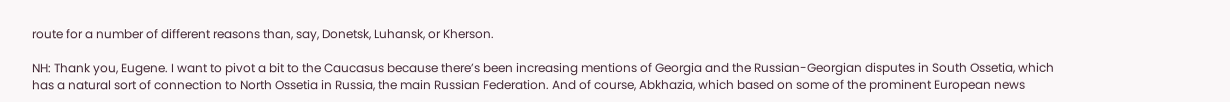route for a number of different reasons than, say, Donetsk, Luhansk, or Kherson.

NH: Thank you, Eugene. I want to pivot a bit to the Caucasus because there’s been increasing mentions of Georgia and the Russian-Georgian disputes in South Ossetia, which has a natural sort of connection to North Ossetia in Russia, the main Russian Federation. And of course, Abkhazia, which based on some of the prominent European news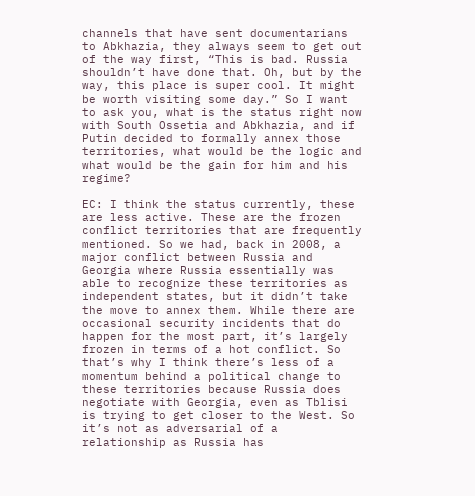channels that have sent documentarians to Abkhazia, they always seem to get out of the way first, “This is bad. Russia shouldn’t have done that. Oh, but by the way, this place is super cool. It might be worth visiting some day.” So I want to ask you, what is the status right now with South Ossetia and Abkhazia, and if Putin decided to formally annex those territories, what would be the logic and what would be the gain for him and his regime?

EC: I think the status currently, these are less active. These are the frozen conflict territories that are frequently mentioned. So we had, back in 2008, a major conflict between Russia and Georgia where Russia essentially was able to recognize these territories as independent states, but it didn’t take the move to annex them. While there are occasional security incidents that do happen for the most part, it’s largely frozen in terms of a hot conflict. So that’s why I think there’s less of a momentum behind a political change to these territories because Russia does negotiate with Georgia, even as Tblisi is trying to get closer to the West. So it’s not as adversarial of a relationship as Russia has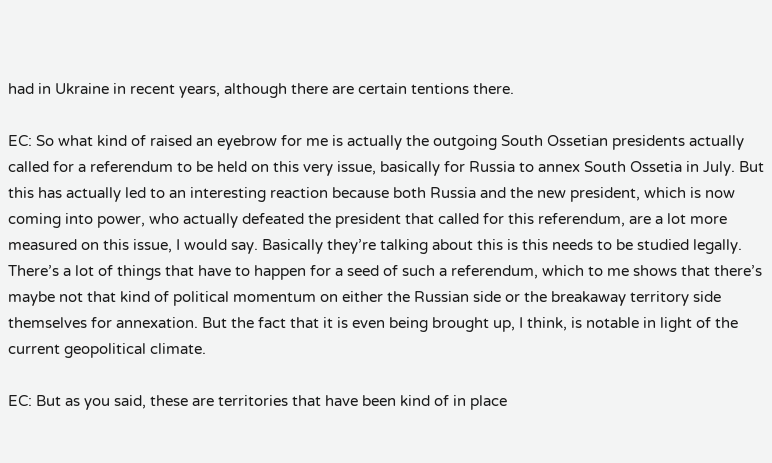had in Ukraine in recent years, although there are certain tentions there.

EC: So what kind of raised an eyebrow for me is actually the outgoing South Ossetian presidents actually called for a referendum to be held on this very issue, basically for Russia to annex South Ossetia in July. But this has actually led to an interesting reaction because both Russia and the new president, which is now coming into power, who actually defeated the president that called for this referendum, are a lot more measured on this issue, I would say. Basically they’re talking about this is this needs to be studied legally. There’s a lot of things that have to happen for a seed of such a referendum, which to me shows that there’s maybe not that kind of political momentum on either the Russian side or the breakaway territory side themselves for annexation. But the fact that it is even being brought up, I think, is notable in light of the current geopolitical climate.

EC: But as you said, these are territories that have been kind of in place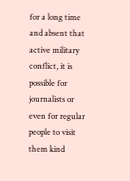for a long time and absent that active military conflict, it is possible for journalists or even for regular people to visit them kind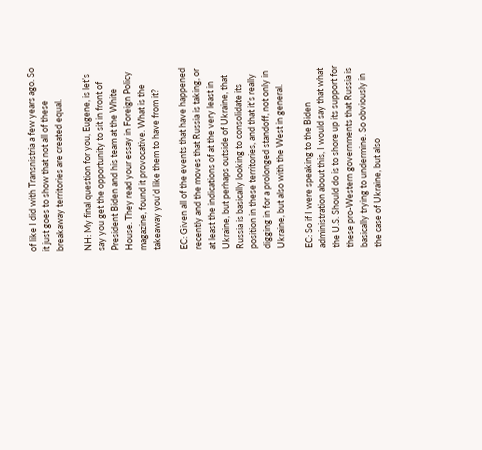of like I did with Transnistria a few years ago. So it just goes to show that not all of these breakaway territories are created equal.

NH: My final question for you, Eugene, is let’s say you get the opportunity to sit in front of President Biden and his team at the White House. They read your essay in Foreign Policy magazine, found it provocative. What is the takeaway you’d like them to have from it?

EC: Given all of the events that have happened recently and the moves that Russia is taking, or at least the indications of at the very least in Ukraine, but perhaps outside of Ukraine, that Russia is basically looking to consolidate its position in these territories, and that it’s really digging in for a prolonged standoff, not only in Ukraine, but also with the West in general.

EC: So if I were speaking to the Biden administration about this, I would say that what the U.S. Should do is to shore up its support for these pro-Western governments that Russia is basically trying to undermine. So obviously in the case of Ukraine, but also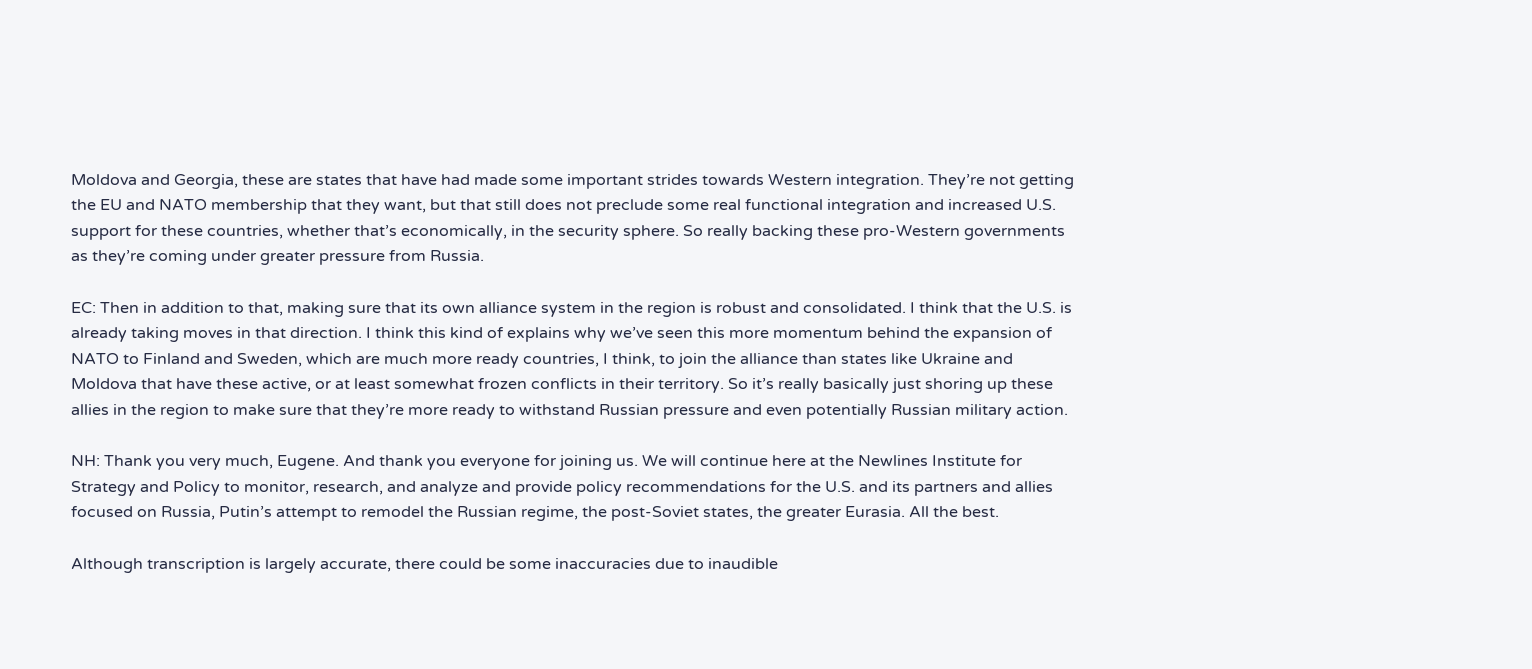Moldova and Georgia, these are states that have had made some important strides towards Western integration. They’re not getting the EU and NATO membership that they want, but that still does not preclude some real functional integration and increased U.S. support for these countries, whether that’s economically, in the security sphere. So really backing these pro-Western governments as they’re coming under greater pressure from Russia.

EC: Then in addition to that, making sure that its own alliance system in the region is robust and consolidated. I think that the U.S. is already taking moves in that direction. I think this kind of explains why we’ve seen this more momentum behind the expansion of NATO to Finland and Sweden, which are much more ready countries, I think, to join the alliance than states like Ukraine and Moldova that have these active, or at least somewhat frozen conflicts in their territory. So it’s really basically just shoring up these allies in the region to make sure that they’re more ready to withstand Russian pressure and even potentially Russian military action.

NH: Thank you very much, Eugene. And thank you everyone for joining us. We will continue here at the Newlines Institute for Strategy and Policy to monitor, research, and analyze and provide policy recommendations for the U.S. and its partners and allies focused on Russia, Putin’s attempt to remodel the Russian regime, the post-Soviet states, the greater Eurasia. All the best.

Although transcription is largely accurate, there could be some inaccuracies due to inaudible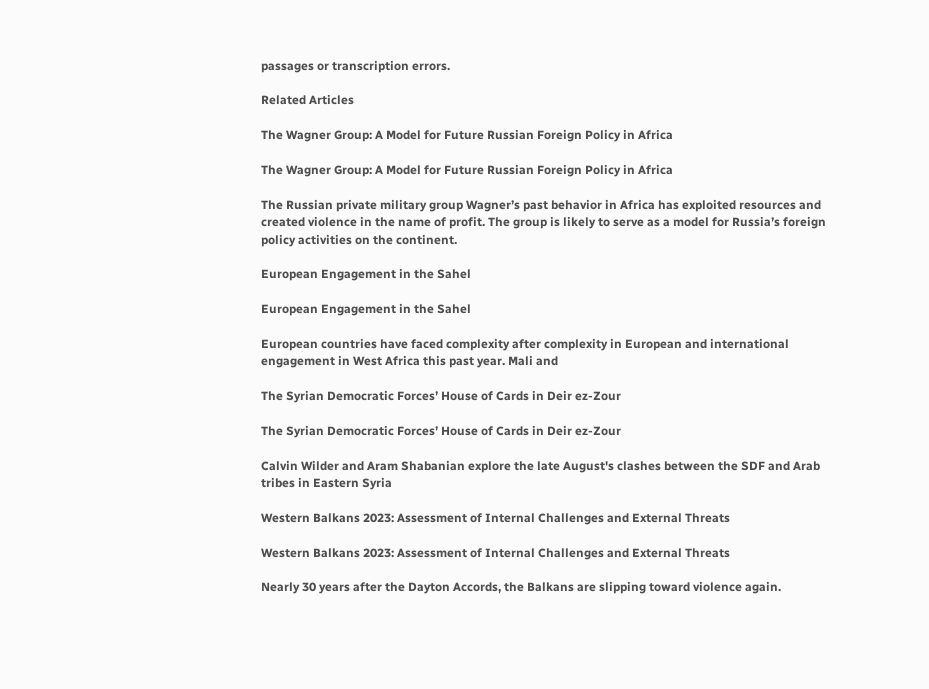passages or transcription errors.

Related Articles

The Wagner Group: A Model for Future Russian Foreign Policy in Africa

The Wagner Group: A Model for Future Russian Foreign Policy in Africa

The Russian private military group Wagner’s past behavior in Africa has exploited resources and created violence in the name of profit. The group is likely to serve as a model for Russia’s foreign policy activities on the continent.

European Engagement in the Sahel

European Engagement in the Sahel

European countries have faced complexity after complexity in European and international engagement in West Africa this past year. Mali and

The Syrian Democratic Forces’ House of Cards in Deir ez-Zour

The Syrian Democratic Forces’ House of Cards in Deir ez-Zour

Calvin Wilder and Aram Shabanian explore the late August's clashes between the SDF and Arab tribes in Eastern Syria

Western Balkans 2023: Assessment of Internal Challenges and External Threats

Western Balkans 2023: Assessment of Internal Challenges and External Threats

Nearly 30 years after the Dayton Accords, the Balkans are slipping toward violence again.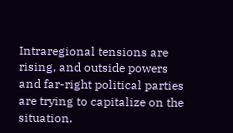Intraregional tensions are rising, and outside powers and far-right political parties are trying to capitalize on the situation.